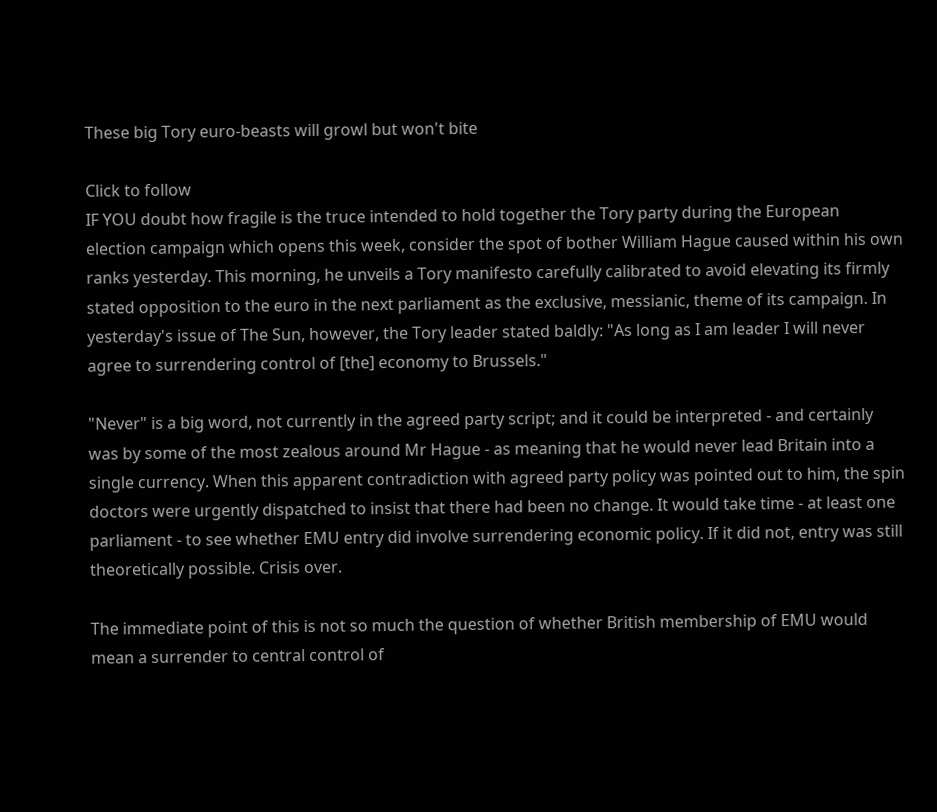These big Tory euro-beasts will growl but won't bite

Click to follow
IF YOU doubt how fragile is the truce intended to hold together the Tory party during the European election campaign which opens this week, consider the spot of bother William Hague caused within his own ranks yesterday. This morning, he unveils a Tory manifesto carefully calibrated to avoid elevating its firmly stated opposition to the euro in the next parliament as the exclusive, messianic, theme of its campaign. In yesterday's issue of The Sun, however, the Tory leader stated baldly: "As long as I am leader I will never agree to surrendering control of [the] economy to Brussels."

"Never" is a big word, not currently in the agreed party script; and it could be interpreted - and certainly was by some of the most zealous around Mr Hague - as meaning that he would never lead Britain into a single currency. When this apparent contradiction with agreed party policy was pointed out to him, the spin doctors were urgently dispatched to insist that there had been no change. It would take time - at least one parliament - to see whether EMU entry did involve surrendering economic policy. If it did not, entry was still theoretically possible. Crisis over.

The immediate point of this is not so much the question of whether British membership of EMU would mean a surrender to central control of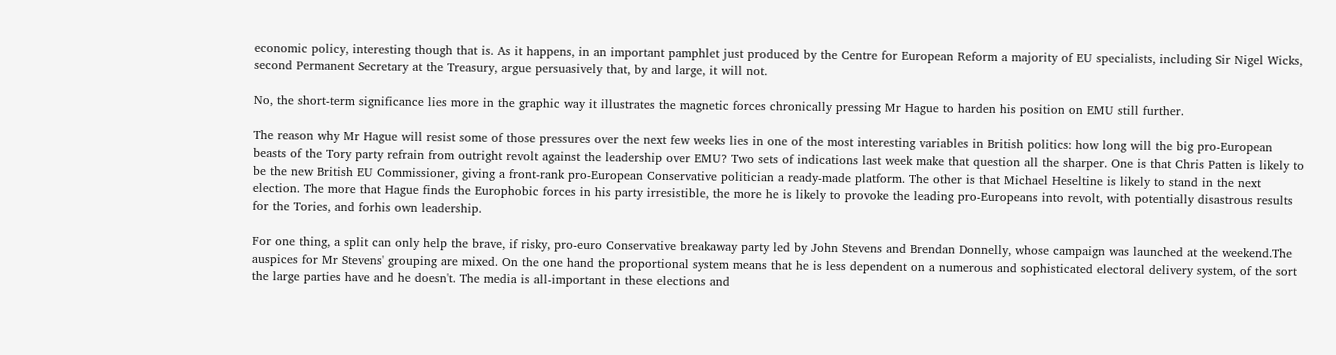economic policy, interesting though that is. As it happens, in an important pamphlet just produced by the Centre for European Reform a majority of EU specialists, including Sir Nigel Wicks, second Permanent Secretary at the Treasury, argue persuasively that, by and large, it will not.

No, the short-term significance lies more in the graphic way it illustrates the magnetic forces chronically pressing Mr Hague to harden his position on EMU still further.

The reason why Mr Hague will resist some of those pressures over the next few weeks lies in one of the most interesting variables in British politics: how long will the big pro-European beasts of the Tory party refrain from outright revolt against the leadership over EMU? Two sets of indications last week make that question all the sharper. One is that Chris Patten is likely to be the new British EU Commissioner, giving a front-rank pro-European Conservative politician a ready-made platform. The other is that Michael Heseltine is likely to stand in the next election. The more that Hague finds the Europhobic forces in his party irresistible, the more he is likely to provoke the leading pro-Europeans into revolt, with potentially disastrous results for the Tories, and forhis own leadership.

For one thing, a split can only help the brave, if risky, pro-euro Conservative breakaway party led by John Stevens and Brendan Donnelly, whose campaign was launched at the weekend.The auspices for Mr Stevens' grouping are mixed. On the one hand the proportional system means that he is less dependent on a numerous and sophisticated electoral delivery system, of the sort the large parties have and he doesn't. The media is all-important in these elections and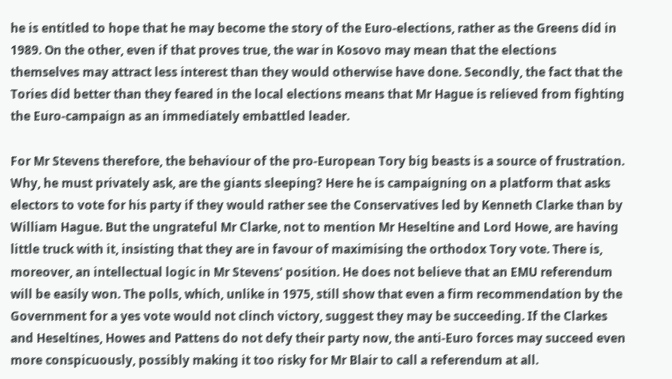he is entitled to hope that he may become the story of the Euro-elections, rather as the Greens did in 1989. On the other, even if that proves true, the war in Kosovo may mean that the elections themselves may attract less interest than they would otherwise have done. Secondly, the fact that the Tories did better than they feared in the local elections means that Mr Hague is relieved from fighting the Euro-campaign as an immediately embattled leader.

For Mr Stevens therefore, the behaviour of the pro-European Tory big beasts is a source of frustration. Why, he must privately ask, are the giants sleeping? Here he is campaigning on a platform that asks electors to vote for his party if they would rather see the Conservatives led by Kenneth Clarke than by William Hague. But the ungrateful Mr Clarke, not to mention Mr Heseltine and Lord Howe, are having little truck with it, insisting that they are in favour of maximising the orthodox Tory vote. There is, moreover, an intellectual logic in Mr Stevens' position. He does not believe that an EMU referendum will be easily won. The polls, which, unlike in 1975, still show that even a firm recommendation by the Government for a yes vote would not clinch victory, suggest they may be succeeding. If the Clarkes and Heseltines, Howes and Pattens do not defy their party now, the anti-Euro forces may succeed even more conspicuously, possibly making it too risky for Mr Blair to call a referendum at all.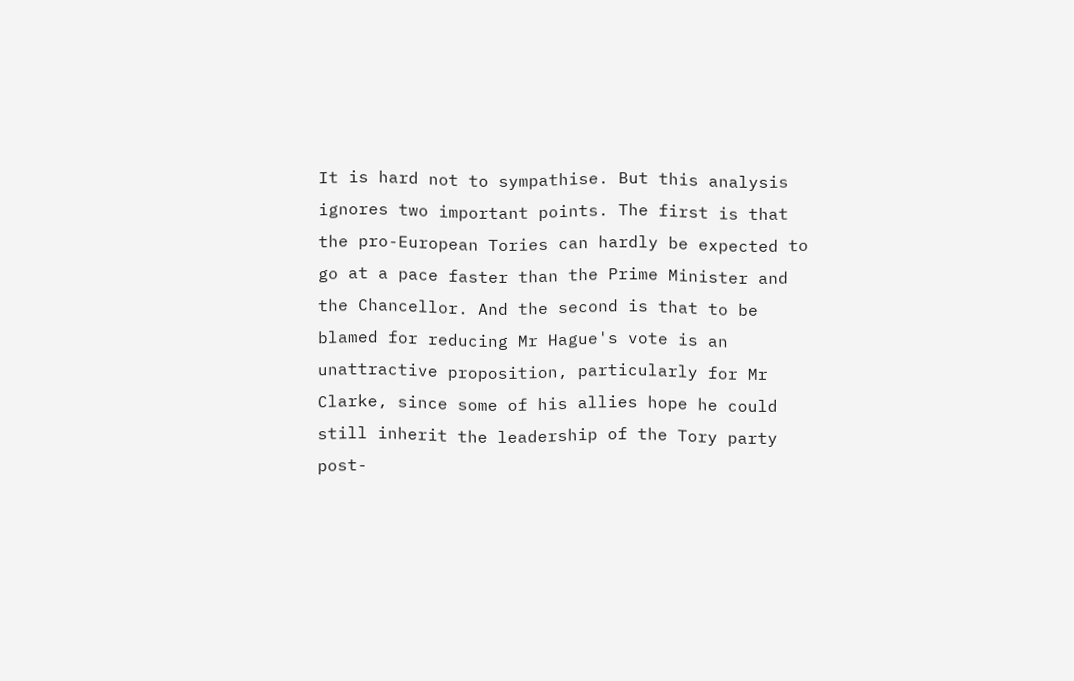It is hard not to sympathise. But this analysis ignores two important points. The first is that the pro-European Tories can hardly be expected to go at a pace faster than the Prime Minister and the Chancellor. And the second is that to be blamed for reducing Mr Hague's vote is an unattractive proposition, particularly for Mr Clarke, since some of his allies hope he could still inherit the leadership of the Tory party post-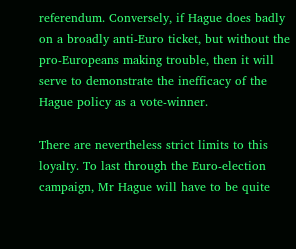referendum. Conversely, if Hague does badly on a broadly anti-Euro ticket, but without the pro-Europeans making trouble, then it will serve to demonstrate the inefficacy of the Hague policy as a vote-winner.

There are nevertheless strict limits to this loyalty. To last through the Euro-election campaign, Mr Hague will have to be quite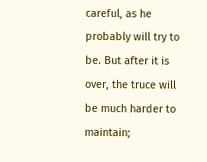careful, as he probably will try to be. But after it is over, the truce will be much harder to maintain;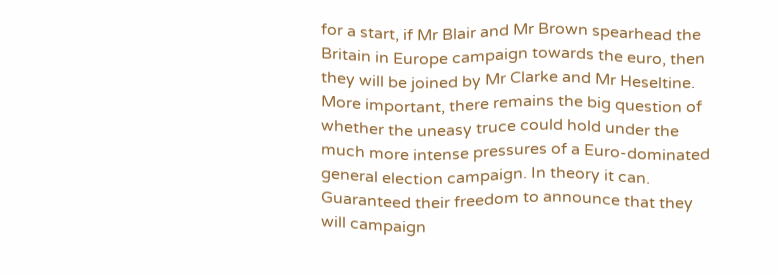for a start, if Mr Blair and Mr Brown spearhead the Britain in Europe campaign towards the euro, then they will be joined by Mr Clarke and Mr Heseltine. More important, there remains the big question of whether the uneasy truce could hold under the much more intense pressures of a Euro-dominated general election campaign. In theory it can. Guaranteed their freedom to announce that they will campaign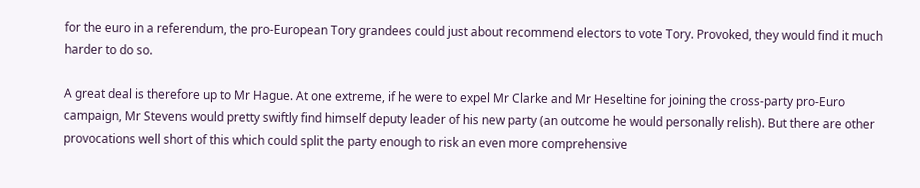for the euro in a referendum, the pro-European Tory grandees could just about recommend electors to vote Tory. Provoked, they would find it much harder to do so.

A great deal is therefore up to Mr Hague. At one extreme, if he were to expel Mr Clarke and Mr Heseltine for joining the cross-party pro-Euro campaign, Mr Stevens would pretty swiftly find himself deputy leader of his new party (an outcome he would personally relish). But there are other provocations well short of this which could split the party enough to risk an even more comprehensive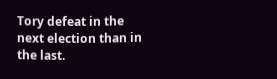Tory defeat in the next election than in the last.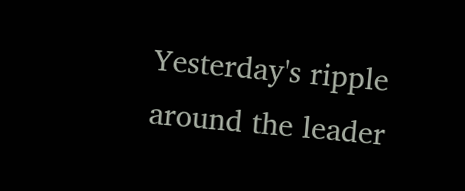Yesterday's ripple around the leader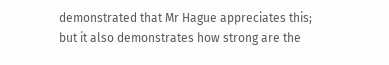demonstrated that Mr Hague appreciates this; but it also demonstrates how strong are the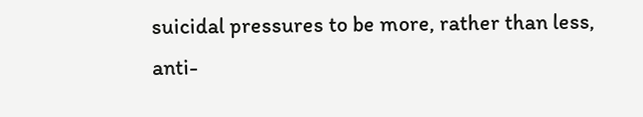suicidal pressures to be more, rather than less, anti-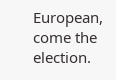European, come the election.